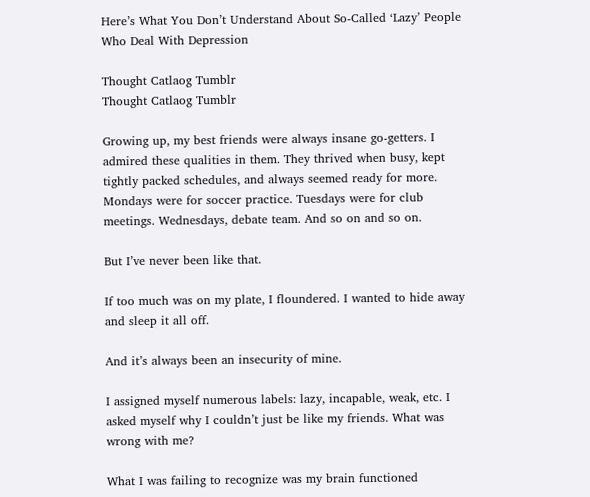Here’s What You Don’t Understand About So-Called ‘Lazy’ People Who Deal With Depression

Thought Catlaog Tumblr
Thought Catlaog Tumblr

Growing up, my best friends were always insane go-getters. I admired these qualities in them. They thrived when busy, kept tightly packed schedules, and always seemed ready for more. Mondays were for soccer practice. Tuesdays were for club meetings. Wednesdays, debate team. And so on and so on.

But I’ve never been like that.

If too much was on my plate, I floundered. I wanted to hide away and sleep it all off.

And it’s always been an insecurity of mine.

I assigned myself numerous labels: lazy, incapable, weak, etc. I asked myself why I couldn’t just be like my friends. What was wrong with me?

What I was failing to recognize was my brain functioned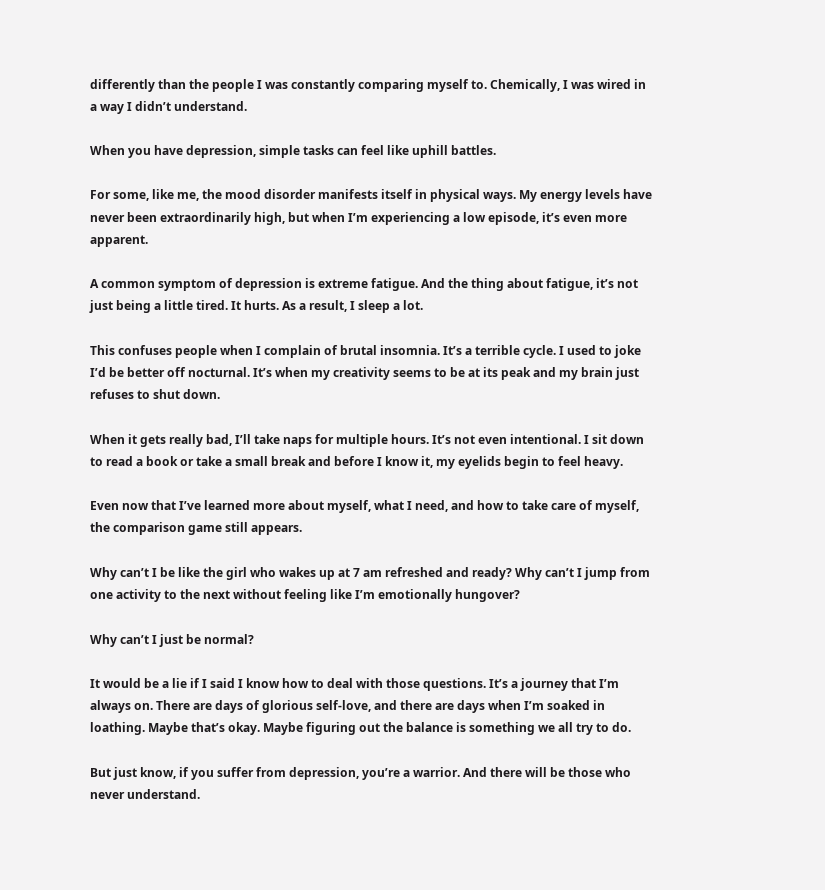differently than the people I was constantly comparing myself to. Chemically, I was wired in a way I didn’t understand.

When you have depression, simple tasks can feel like uphill battles.

For some, like me, the mood disorder manifests itself in physical ways. My energy levels have never been extraordinarily high, but when I’m experiencing a low episode, it’s even more apparent.

A common symptom of depression is extreme fatigue. And the thing about fatigue, it’s not just being a little tired. It hurts. As a result, I sleep a lot.

This confuses people when I complain of brutal insomnia. It’s a terrible cycle. I used to joke I’d be better off nocturnal. It’s when my creativity seems to be at its peak and my brain just refuses to shut down.

When it gets really bad, I’ll take naps for multiple hours. It’s not even intentional. I sit down to read a book or take a small break and before I know it, my eyelids begin to feel heavy.

Even now that I’ve learned more about myself, what I need, and how to take care of myself, the comparison game still appears.

Why can’t I be like the girl who wakes up at 7 am refreshed and ready? Why can’t I jump from one activity to the next without feeling like I’m emotionally hungover?

Why can’t I just be normal?

It would be a lie if I said I know how to deal with those questions. It’s a journey that I’m always on. There are days of glorious self-love, and there are days when I’m soaked in loathing. Maybe that’s okay. Maybe figuring out the balance is something we all try to do.

But just know, if you suffer from depression, you’re a warrior. And there will be those who never understand.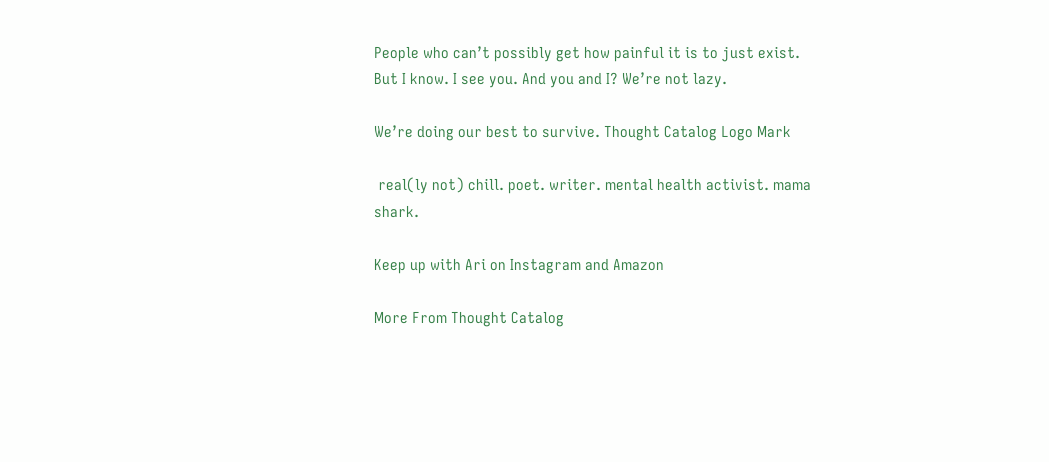People who can’t possibly get how painful it is to just exist. But I know. I see you. And you and I? We’re not lazy.

We’re doing our best to survive. Thought Catalog Logo Mark

 real(ly not) chill. poet. writer. mental health activist. mama shark.

Keep up with Ari on Instagram and Amazon

More From Thought Catalog